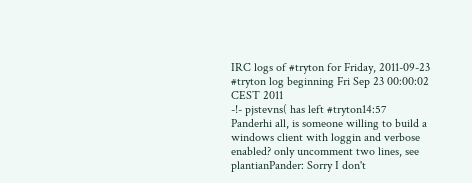IRC logs of #tryton for Friday, 2011-09-23 #tryton log beginning Fri Sep 23 00:00:02 CEST 2011
-!- pjstevns( has left #tryton14:57
Panderhi all, is someone willing to build a windows client with loggin and verbose enabled? only uncomment two lines, see
plantianPander: Sorry I don't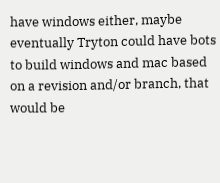have windows either, maybe eventually Tryton could have bots to build windows and mac based on a revision and/or branch, that would be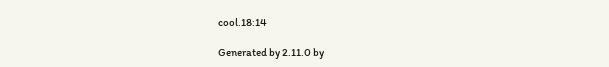cool.18:14

Generated by 2.11.0 by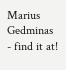Marius Gedminas - find it at!